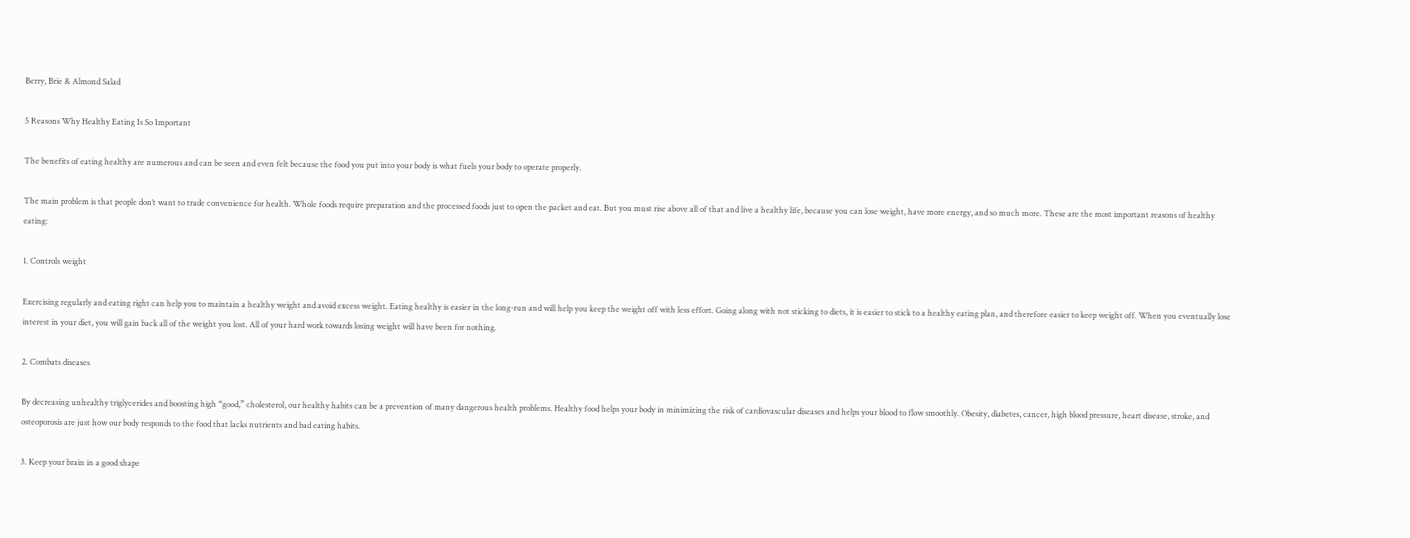Berry, Brie & Almond Salad

5 Reasons Why Healthy Eating Is So Important

The benefits of eating healthy are numerous and can be seen and even felt because the food you put into your body is what fuels your body to operate properly.

The main problem is that people don’t want to trade convenience for health. Whole foods require preparation and the processed foods just to open the packet and eat. But you must rise above all of that and live a healthy life, because you can lose weight, have more energy, and so much more. These are the most important reasons of healthy eating:

1. Controls weight

Exercising regularly and eating right can help you to maintain a healthy weight and avoid excess weight. Eating healthy is easier in the long-run and will help you keep the weight off with less effort. Going along with not sticking to diets, it is easier to stick to a healthy eating plan, and therefore easier to keep weight off. When you eventually lose interest in your diet, you will gain back all of the weight you lost. All of your hard work towards losing weight will have been for nothing.

2. Combats diseases

By decreasing unhealthy triglycerides and boosting high “good,” cholesterol, our healthy habits can be a prevention of many dangerous health problems. Healthy food helps your body in minimizing the risk of cardiovascular diseases and helps your blood to flow smoothly. Obesity, diabetes, cancer, high blood pressure, heart disease, stroke, and osteoporosis are just how our body responds to the food that lacks nutrients and bad eating habits.

3. Keep your brain in a good shape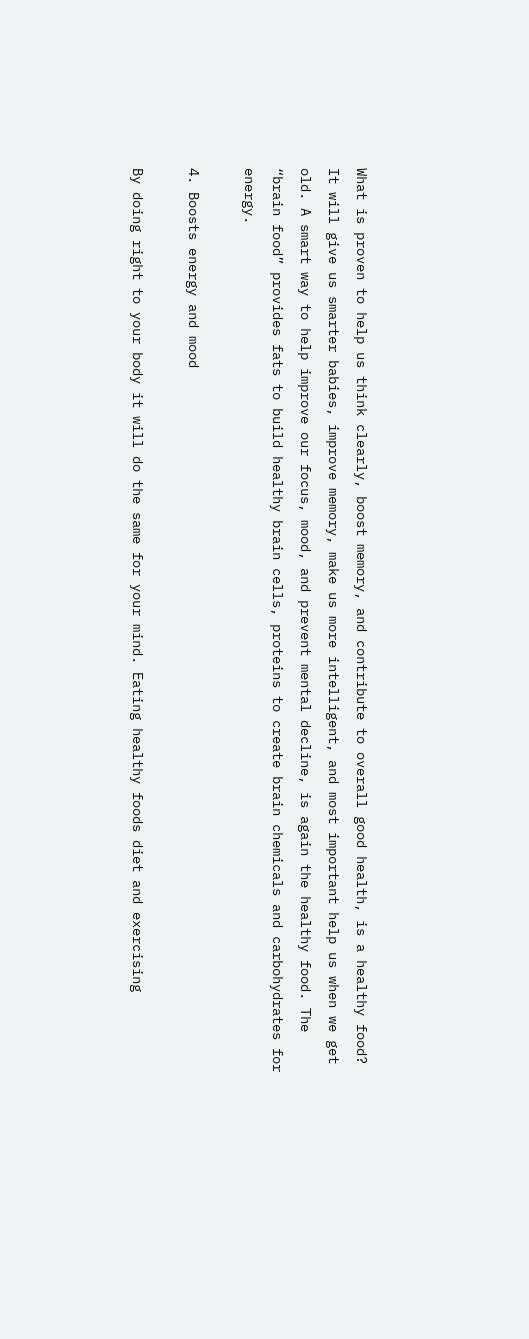What is proven to help us think clearly, boost memory, and contribute to overall good health, is a healthy food? It will give us smarter babies, improve memory, make us more intelligent, and most important help us when we get old. A smart way to help improve our focus, mood, and prevent mental decline, is again the healthy food. The “brain food” provides fats to build healthy brain cells, proteins to create brain chemicals and carbohydrates for energy.

4. Boosts energy and mood

By doing right to your body it will do the same for your mind. Eating healthy foods diet and exercising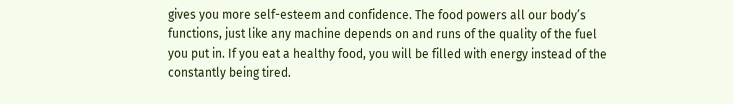gives you more self-esteem and confidence. The food powers all our body’s functions, just like any machine depends on and runs of the quality of the fuel you put in. If you eat a healthy food, you will be filled with energy instead of the constantly being tired.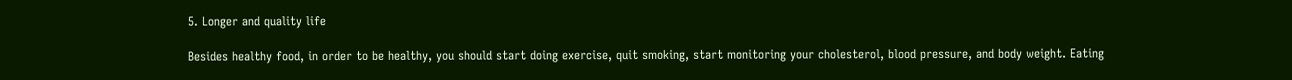5. Longer and quality life

Besides healthy food, in order to be healthy, you should start doing exercise, quit smoking, start monitoring your cholesterol, blood pressure, and body weight. Eating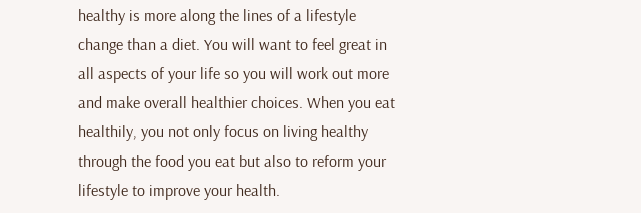healthy is more along the lines of a lifestyle change than a diet. You will want to feel great in all aspects of your life so you will work out more and make overall healthier choices. When you eat healthily, you not only focus on living healthy through the food you eat but also to reform your lifestyle to improve your health.